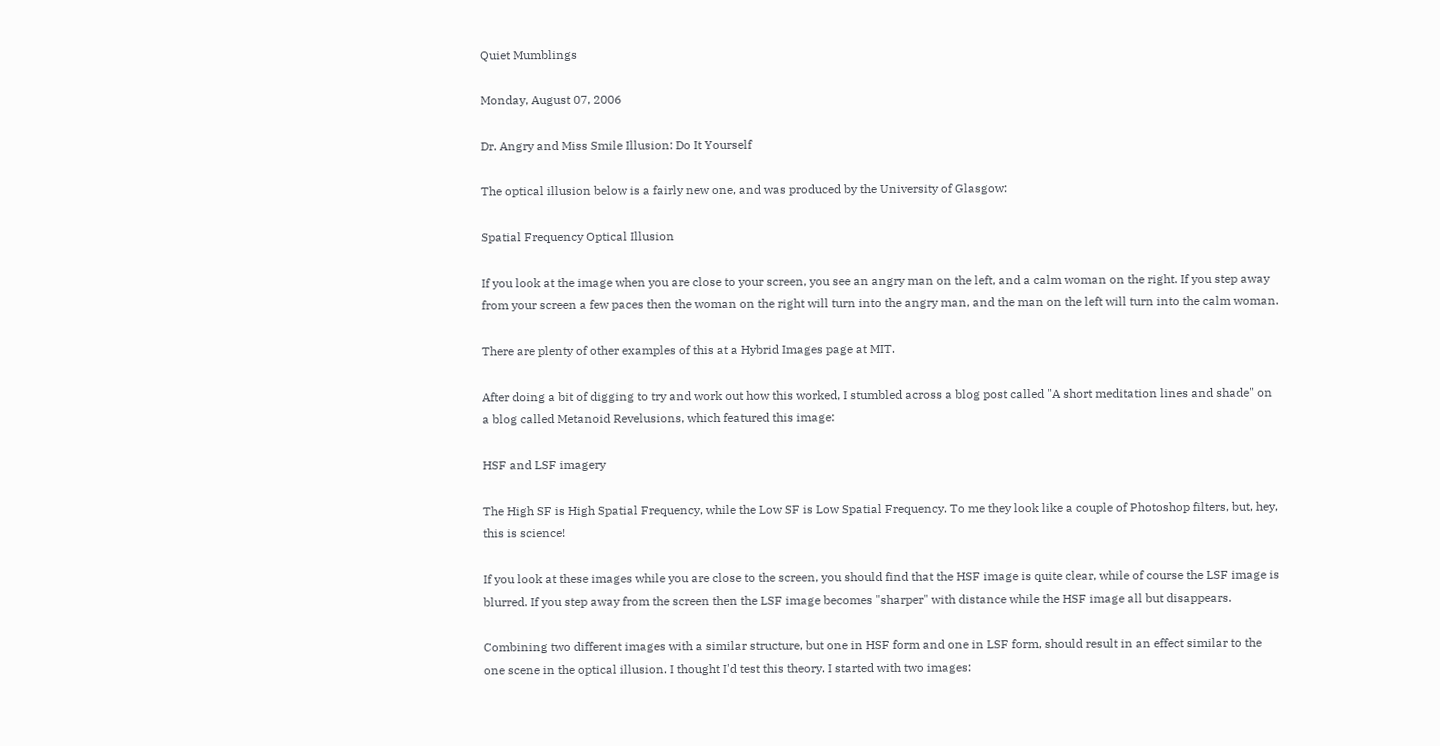Quiet Mumblings

Monday, August 07, 2006

Dr. Angry and Miss Smile Illusion: Do It Yourself

The optical illusion below is a fairly new one, and was produced by the University of Glasgow:

Spatial Frequency Optical Illusion

If you look at the image when you are close to your screen, you see an angry man on the left, and a calm woman on the right. If you step away from your screen a few paces then the woman on the right will turn into the angry man, and the man on the left will turn into the calm woman.

There are plenty of other examples of this at a Hybrid Images page at MIT.

After doing a bit of digging to try and work out how this worked, I stumbled across a blog post called "A short meditation lines and shade" on a blog called Metanoid Revelusions, which featured this image:

HSF and LSF imagery

The High SF is High Spatial Frequency, while the Low SF is Low Spatial Frequency. To me they look like a couple of Photoshop filters, but, hey, this is science!

If you look at these images while you are close to the screen, you should find that the HSF image is quite clear, while of course the LSF image is blurred. If you step away from the screen then the LSF image becomes "sharper" with distance while the HSF image all but disappears.

Combining two different images with a similar structure, but one in HSF form and one in LSF form, should result in an effect similar to the one scene in the optical illusion. I thought I'd test this theory. I started with two images: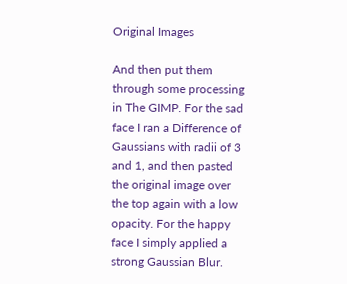Original Images

And then put them through some processing in The GIMP. For the sad face I ran a Difference of Gaussians with radii of 3 and 1, and then pasted the original image over the top again with a low opacity. For the happy face I simply applied a strong Gaussian Blur.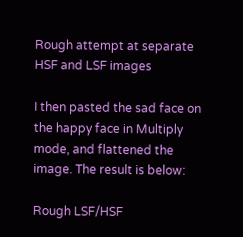Rough attempt at separate HSF and LSF images

I then pasted the sad face on the happy face in Multiply mode, and flattened the image. The result is below:

Rough LSF/HSF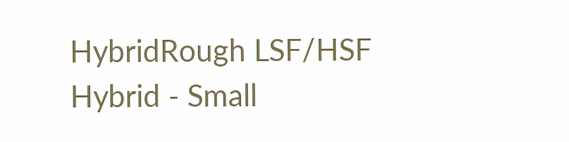HybridRough LSF/HSF Hybrid - Small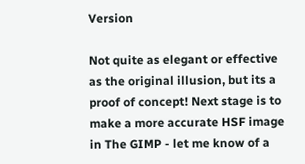Version

Not quite as elegant or effective as the original illusion, but its a proof of concept! Next stage is to make a more accurate HSF image in The GIMP - let me know of a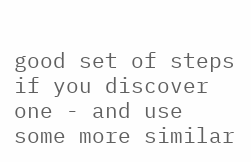good set of steps if you discover one - and use some more similar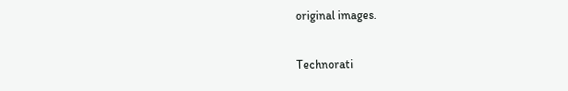original images.

Technorati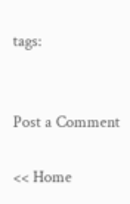tags:


Post a Comment

<< Home